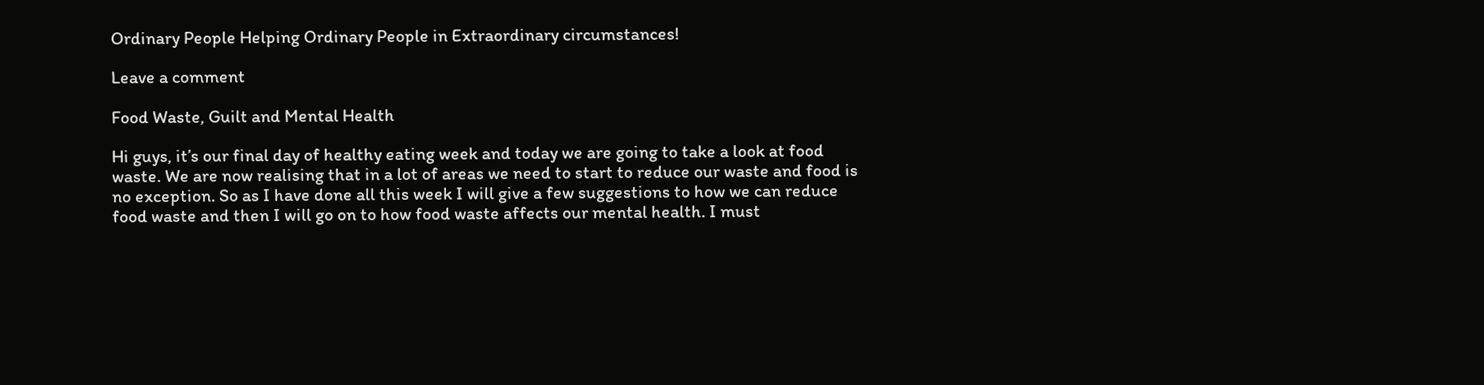Ordinary People Helping Ordinary People in Extraordinary circumstances!

Leave a comment

Food Waste, Guilt and Mental Health

Hi guys, it’s our final day of healthy eating week and today we are going to take a look at food waste. We are now realising that in a lot of areas we need to start to reduce our waste and food is no exception. So as I have done all this week I will give a few suggestions to how we can reduce food waste and then I will go on to how food waste affects our mental health. I must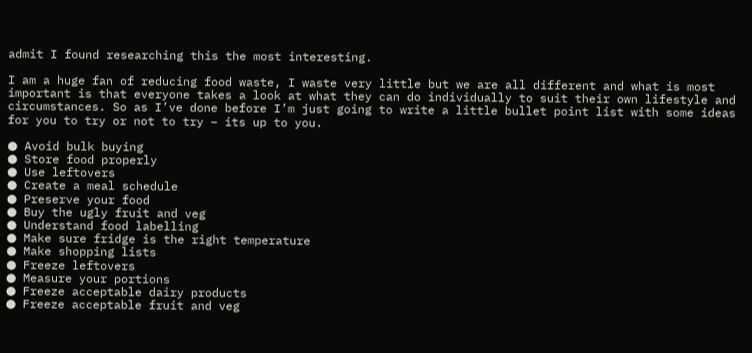admit I found researching this the most interesting.

I am a huge fan of reducing food waste, I waste very little but we are all different and what is most important is that everyone takes a look at what they can do individually to suit their own lifestyle and circumstances. So as I’ve done before I’m just going to write a little bullet point list with some ideas for you to try or not to try – its up to you.

● Avoid bulk buying
● Store food properly
● Use leftovers
● Create a meal schedule
● Preserve your food
● Buy the ugly fruit and veg
● Understand food labelling
● Make sure fridge is the right temperature
● Make shopping lists
● Freeze leftovers
● Measure your portions
● Freeze acceptable dairy products
● Freeze acceptable fruit and veg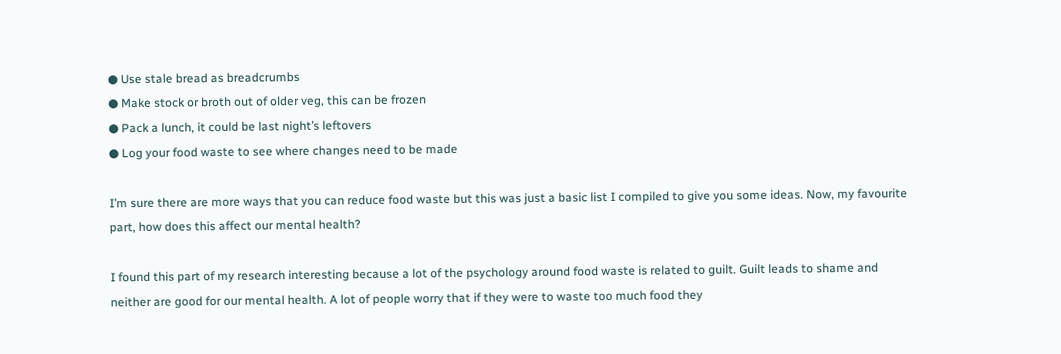● Use stale bread as breadcrumbs
● Make stock or broth out of older veg, this can be frozen
● Pack a lunch, it could be last night’s leftovers
● Log your food waste to see where changes need to be made

I’m sure there are more ways that you can reduce food waste but this was just a basic list I compiled to give you some ideas. Now, my favourite part, how does this affect our mental health?

I found this part of my research interesting because a lot of the psychology around food waste is related to guilt. Guilt leads to shame and neither are good for our mental health. A lot of people worry that if they were to waste too much food they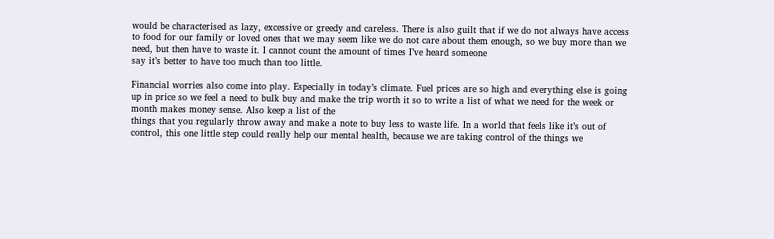would be characterised as lazy, excessive or greedy and careless. There is also guilt that if we do not always have access to food for our family or loved ones that we may seem like we do not care about them enough, so we buy more than we need, but then have to waste it. I cannot count the amount of times I’ve heard someone
say it’s better to have too much than too little.

Financial worries also come into play. Especially in today’s climate. Fuel prices are so high and everything else is going up in price so we feel a need to bulk buy and make the trip worth it so to write a list of what we need for the week or month makes money sense. Also keep a list of the
things that you regularly throw away and make a note to buy less to waste life. In a world that feels like it’s out of control, this one little step could really help our mental health, because we are taking control of the things we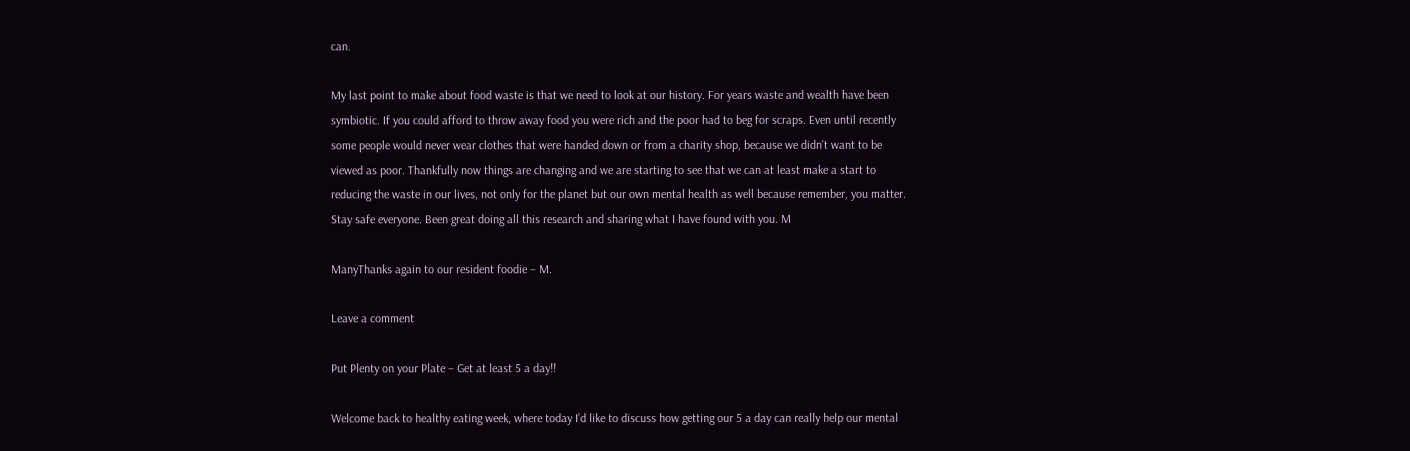can.

My last point to make about food waste is that we need to look at our history. For years waste and wealth have been symbiotic. If you could afford to throw away food you were rich and the poor had to beg for scraps. Even until recently some people would never wear clothes that were handed down or from a charity shop, because we didn’t want to be viewed as poor. Thankfully now things are changing and we are starting to see that we can at least make a start to reducing the waste in our lives, not only for the planet but our own mental health as well because remember, you matter. Stay safe everyone. Been great doing all this research and sharing what I have found with you. M

ManyThanks again to our resident foodie – M.

Leave a comment

Put Plenty on your Plate – Get at least 5 a day!!

Welcome back to healthy eating week, where today I’d like to discuss how getting our 5 a day can really help our mental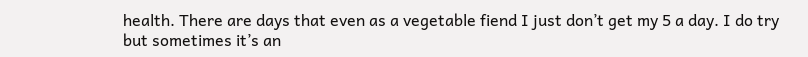health. There are days that even as a vegetable fiend I just don’t get my 5 a day. I do try but sometimes it’s an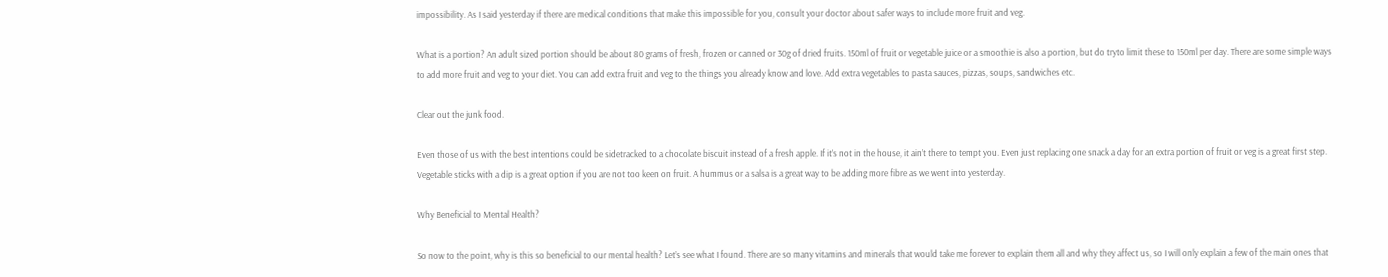impossibility. As I said yesterday if there are medical conditions that make this impossible for you, consult your doctor about safer ways to include more fruit and veg.

What is a portion? An adult sized portion should be about 80 grams of fresh, frozen or canned or 30g of dried fruits. 150ml of fruit or vegetable juice or a smoothie is also a portion, but do tryto limit these to 150ml per day. There are some simple ways to add more fruit and veg to your diet. You can add extra fruit and veg to the things you already know and love. Add extra vegetables to pasta sauces, pizzas, soups, sandwiches etc.

Clear out the junk food.

Even those of us with the best intentions could be sidetracked to a chocolate biscuit instead of a fresh apple. If it’s not in the house, it ain’t there to tempt you. Even just replacing one snack a day for an extra portion of fruit or veg is a great first step. Vegetable sticks with a dip is a great option if you are not too keen on fruit. A hummus or a salsa is a great way to be adding more fibre as we went into yesterday.

Why Beneficial to Mental Health?

So now to the point, why is this so beneficial to our mental health? Let’s see what I found. There are so many vitamins and minerals that would take me forever to explain them all and why they affect us, so I will only explain a few of the main ones that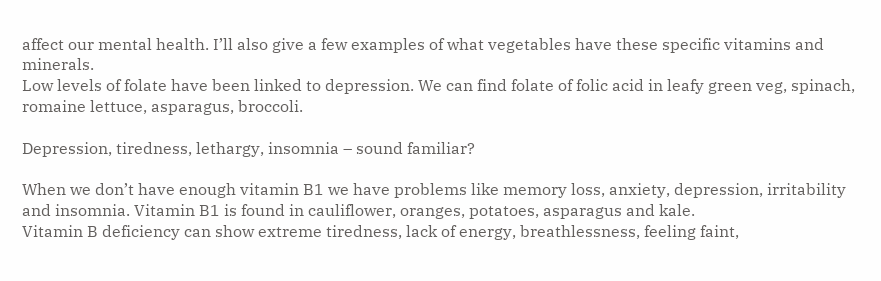affect our mental health. I’ll also give a few examples of what vegetables have these specific vitamins and minerals.
Low levels of folate have been linked to depression. We can find folate of folic acid in leafy green veg, spinach, romaine lettuce, asparagus, broccoli.

Depression, tiredness, lethargy, insomnia – sound familiar?

When we don’t have enough vitamin B1 we have problems like memory loss, anxiety, depression, irritability and insomnia. Vitamin B1 is found in cauliflower, oranges, potatoes, asparagus and kale.
Vitamin B deficiency can show extreme tiredness, lack of energy, breathlessness, feeling faint,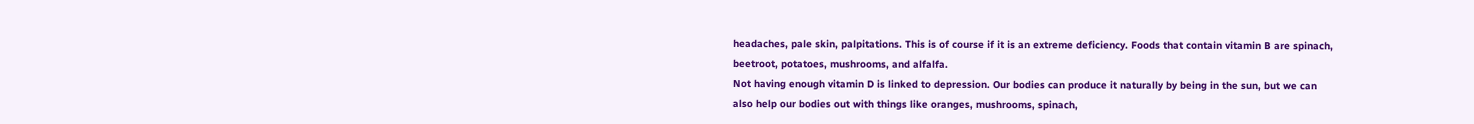headaches, pale skin, palpitations. This is of course if it is an extreme deficiency. Foods that contain vitamin B are spinach, beetroot, potatoes, mushrooms, and alfalfa.
Not having enough vitamin D is linked to depression. Our bodies can produce it naturally by being in the sun, but we can also help our bodies out with things like oranges, mushrooms, spinach,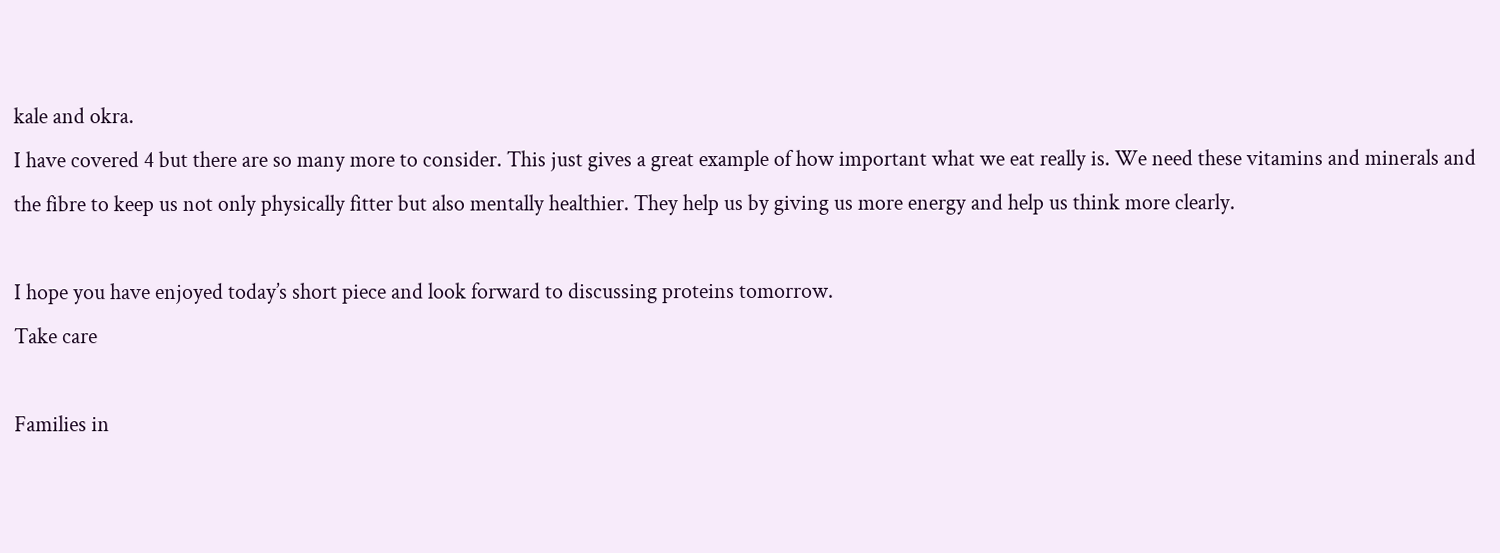kale and okra.
I have covered 4 but there are so many more to consider. This just gives a great example of how important what we eat really is. We need these vitamins and minerals and the fibre to keep us not only physically fitter but also mentally healthier. They help us by giving us more energy and help us think more clearly.

I hope you have enjoyed today’s short piece and look forward to discussing proteins tomorrow.
Take care

Families in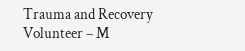Trauma and Recovery Volunteer – M